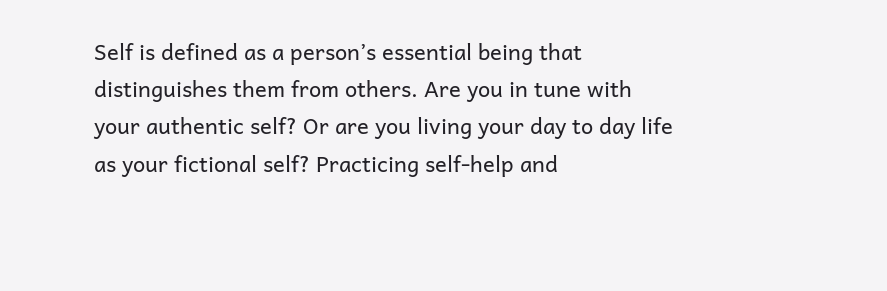Self is defined as a person’s essential being that distinguishes them from others. Are you in tune with your authentic self? Or are you living your day to day life as your fictional self? Practicing self-help and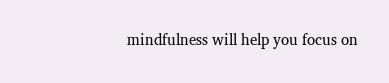mindfulness will help you focus on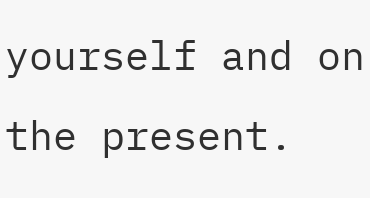yourself and on the present.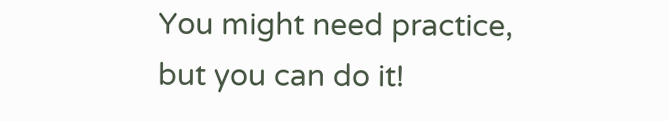You might need practice, but you can do it!